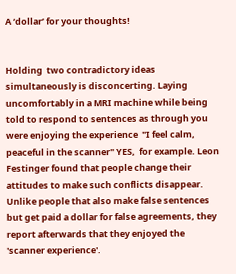A ‘dollar’ for your thoughts!


Holding  two contradictory ideas simultaneously is disconcerting. Laying uncomfortably in a MRI machine while being told to respond to sentences as through you were enjoying the experience  "I feel calm, peaceful in the scanner" YES,  for example. Leon Festinger found that people change their attitudes to make such conflicts disappear. Unlike people that also make false sentences but get paid a dollar for false agreements, they report afterwards that they enjoyed the 'scanner experience'.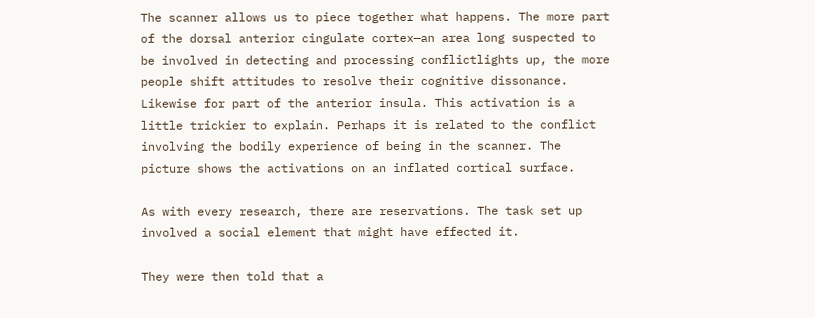The scanner allows us to piece together what happens. The more part of the dorsal anterior cingulate cortex—an area long suspected to be involved in detecting and processing conflictlights up, the more people shift attitudes to resolve their cognitive dissonance.  Likewise for part of the anterior insula. This activation is a little trickier to explain. Perhaps it is related to the conflict involving the bodily experience of being in the scanner. The picture shows the activations on an inflated cortical surface.

As with every research, there are reservations. The task set up involved a social element that might have effected it.

They were then told that a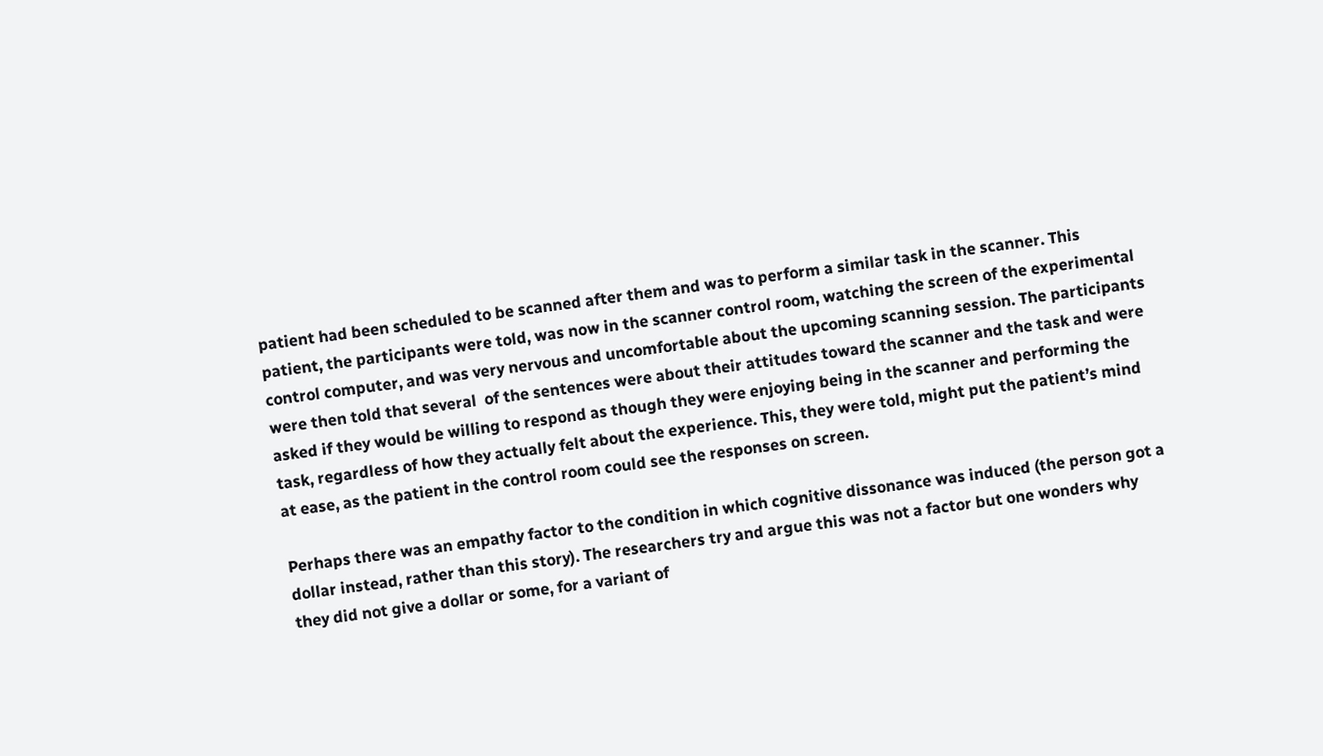patient had been scheduled to be scanned after them and was to perform a similar task in the scanner. This patient, the participants were told, was now in the scanner control room, watching the screen of the experimental control computer, and was very nervous and uncomfortable about the upcoming scanning session. The participants were then told that several  of the sentences were about their attitudes toward the scanner and the task and were asked if they would be willing to respond as though they were enjoying being in the scanner and performing the task, regardless of how they actually felt about the experience. This, they were told, might put the patient’s mind at ease, as the patient in the control room could see the responses on screen.

Perhaps there was an empathy factor to the condition in which cognitive dissonance was induced (the person got a dollar instead, rather than this story). The researchers try and argue this was not a factor but one wonders why they did not give a dollar or some, for a variant of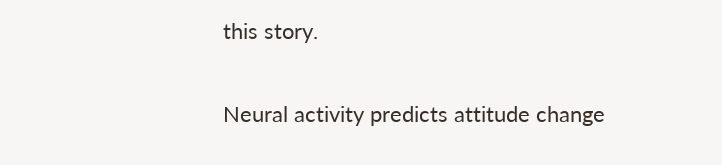this story.

Neural activity predicts attitude change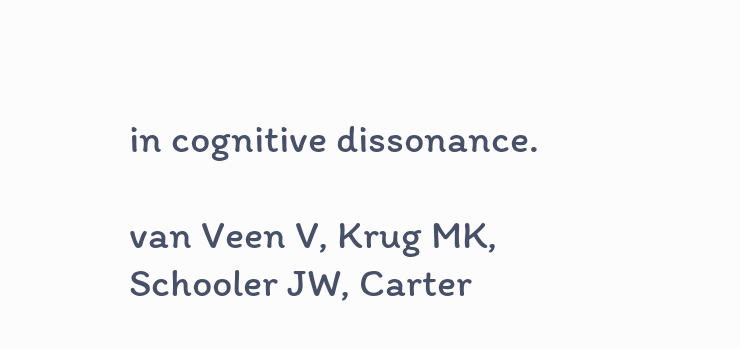in cognitive dissonance.

van Veen V, Krug MK, Schooler JW, Carter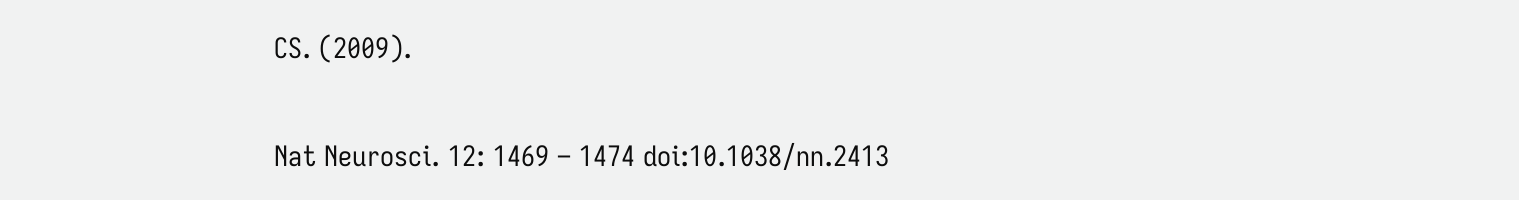CS. (2009).

Nat Neurosci. 12: 1469 – 1474 doi:10.1038/nn.2413